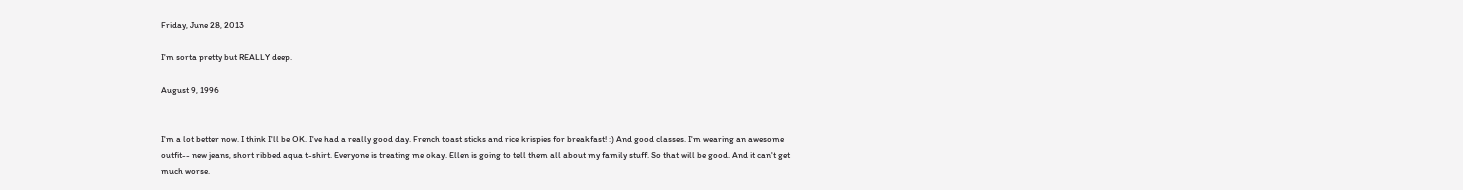Friday, June 28, 2013

I'm sorta pretty but REALLY deep.

August 9, 1996


I'm a lot better now. I think I'll be OK. I've had a really good day. French toast sticks and rice krispies for breakfast! :) And good classes. I'm wearing an awesome outfit-- new jeans, short ribbed aqua t-shirt. Everyone is treating me okay. Ellen is going to tell them all about my family stuff. So that will be good. And it can't get much worse.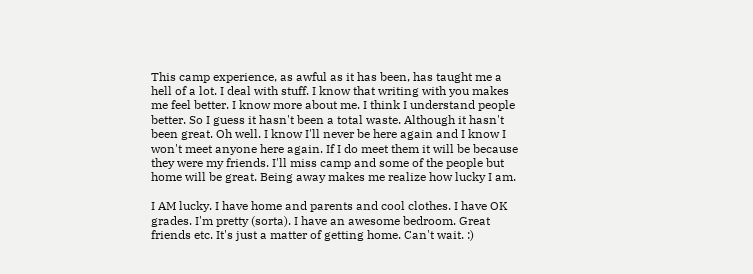This camp experience, as awful as it has been, has taught me a hell of a lot. I deal with stuff. I know that writing with you makes me feel better. I know more about me. I think I understand people better. So I guess it hasn't been a total waste. Although it hasn't been great. Oh well. I know I'll never be here again and I know I won't meet anyone here again. If I do meet them it will be because they were my friends. I'll miss camp and some of the people but home will be great. Being away makes me realize how lucky I am.

I AM lucky. I have home and parents and cool clothes. I have OK grades. I'm pretty (sorta). I have an awesome bedroom. Great friends etc. It's just a matter of getting home. Can't wait. :)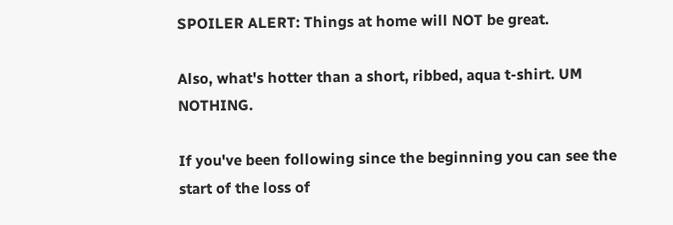SPOILER ALERT: Things at home will NOT be great.

Also, what's hotter than a short, ribbed, aqua t-shirt. UM NOTHING.

If you've been following since the beginning you can see the start of the loss of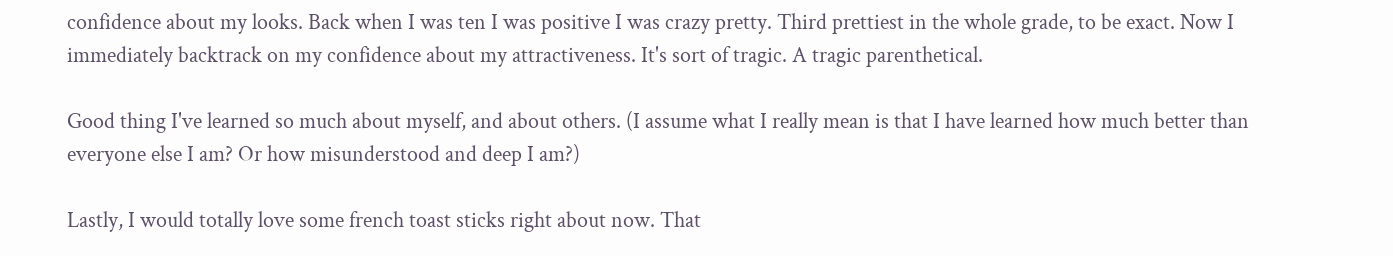confidence about my looks. Back when I was ten I was positive I was crazy pretty. Third prettiest in the whole grade, to be exact. Now I immediately backtrack on my confidence about my attractiveness. It's sort of tragic. A tragic parenthetical.

Good thing I've learned so much about myself, and about others. (I assume what I really mean is that I have learned how much better than everyone else I am? Or how misunderstood and deep I am?)

Lastly, I would totally love some french toast sticks right about now. That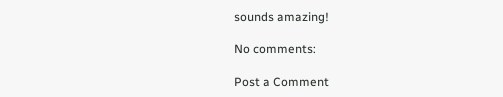sounds amazing!

No comments:

Post a Comment